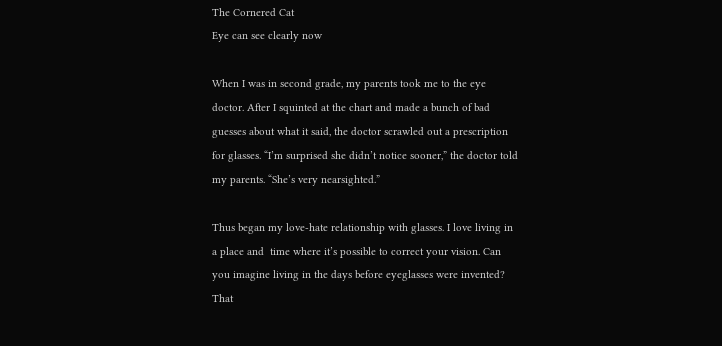The Cornered Cat
Eye can see clearly now

When I was in second grade, my parents took me to the eye doctor. After I squinted at the chart and made a bunch of bad guesses about what it said, the doctor scrawled out a prescription for glasses. “I’m surprised she didn’t notice sooner,” the doctor told my parents. “She’s very nearsighted.”

Thus began my love-hate relationship with glasses. I love living in a place and  time where it’s possible to correct your vision. Can you imagine living in the days before eyeglasses were invented? That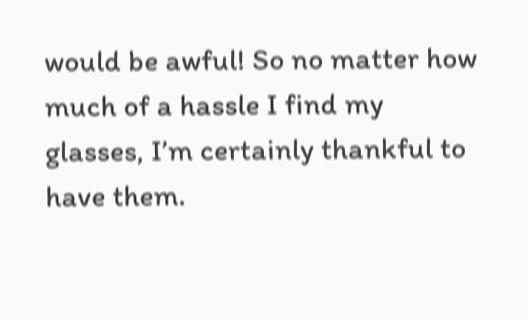would be awful! So no matter how much of a hassle I find my glasses, I’m certainly thankful to have them.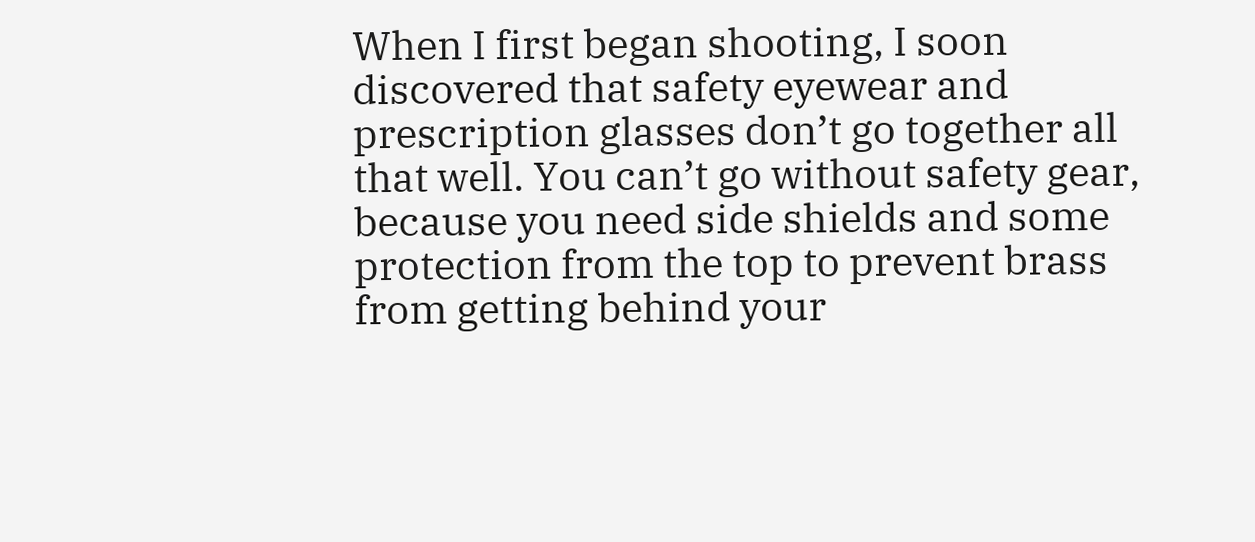When I first began shooting, I soon discovered that safety eyewear and prescription glasses don’t go together all that well. You can’t go without safety gear, because you need side shields and some protection from the top to prevent brass from getting behind your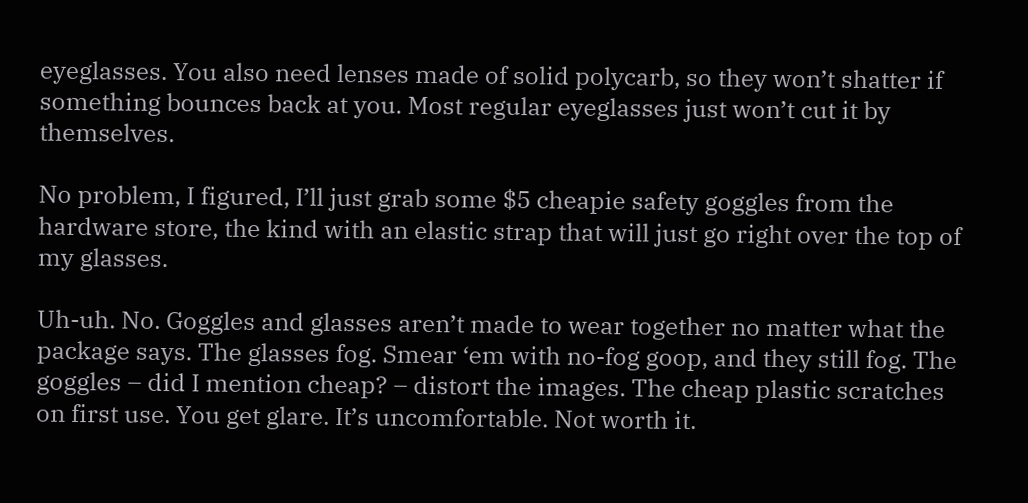eyeglasses. You also need lenses made of solid polycarb, so they won’t shatter if something bounces back at you. Most regular eyeglasses just won’t cut it by themselves.

No problem, I figured, I’ll just grab some $5 cheapie safety goggles from the hardware store, the kind with an elastic strap that will just go right over the top of my glasses.

Uh-uh. No. Goggles and glasses aren’t made to wear together no matter what the package says. The glasses fog. Smear ‘em with no-fog goop, and they still fog. The goggles – did I mention cheap? – distort the images. The cheap plastic scratches on first use. You get glare. It’s uncomfortable. Not worth it.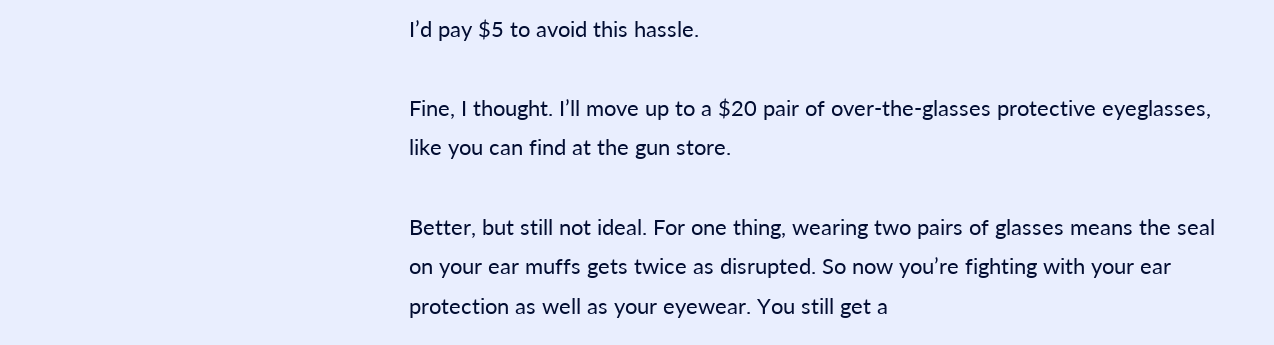I’d pay $5 to avoid this hassle.

Fine, I thought. I’ll move up to a $20 pair of over-the-glasses protective eyeglasses, like you can find at the gun store.

Better, but still not ideal. For one thing, wearing two pairs of glasses means the seal on your ear muffs gets twice as disrupted. So now you’re fighting with your ear protection as well as your eyewear. You still get a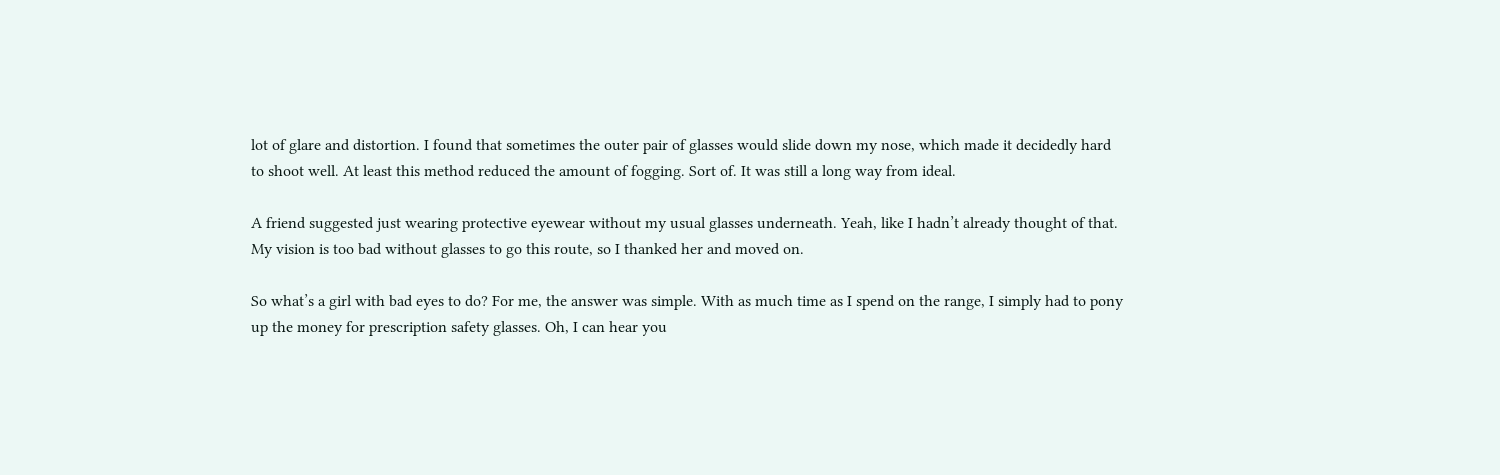lot of glare and distortion. I found that sometimes the outer pair of glasses would slide down my nose, which made it decidedly hard to shoot well. At least this method reduced the amount of fogging. Sort of. It was still a long way from ideal.

A friend suggested just wearing protective eyewear without my usual glasses underneath. Yeah, like I hadn’t already thought of that. My vision is too bad without glasses to go this route, so I thanked her and moved on.

So what’s a girl with bad eyes to do? For me, the answer was simple. With as much time as I spend on the range, I simply had to pony up the money for prescription safety glasses. Oh, I can hear you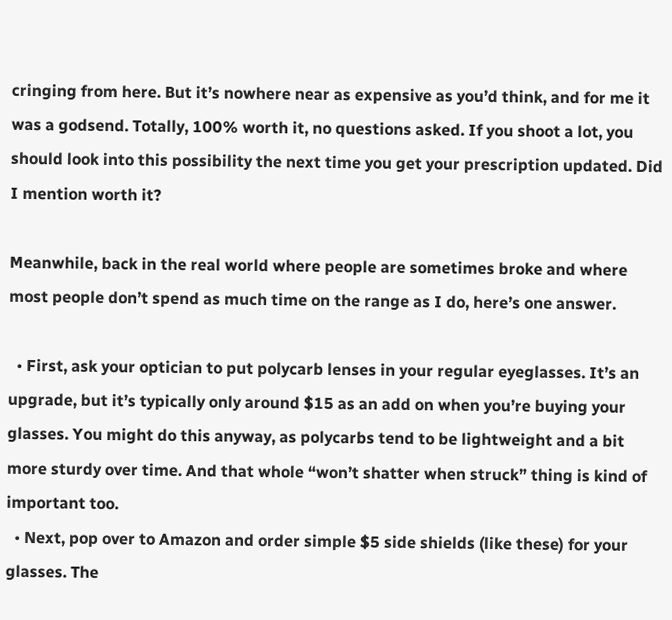cringing from here. But it’s nowhere near as expensive as you’d think, and for me it was a godsend. Totally, 100% worth it, no questions asked. If you shoot a lot, you should look into this possibility the next time you get your prescription updated. Did I mention worth it?

Meanwhile, back in the real world where people are sometimes broke and where most people don’t spend as much time on the range as I do, here’s one answer.

  • First, ask your optician to put polycarb lenses in your regular eyeglasses. It’s an upgrade, but it’s typically only around $15 as an add on when you’re buying your glasses. You might do this anyway, as polycarbs tend to be lightweight and a bit more sturdy over time. And that whole “won’t shatter when struck” thing is kind of important too.
  • Next, pop over to Amazon and order simple $5 side shields (like these) for your glasses. The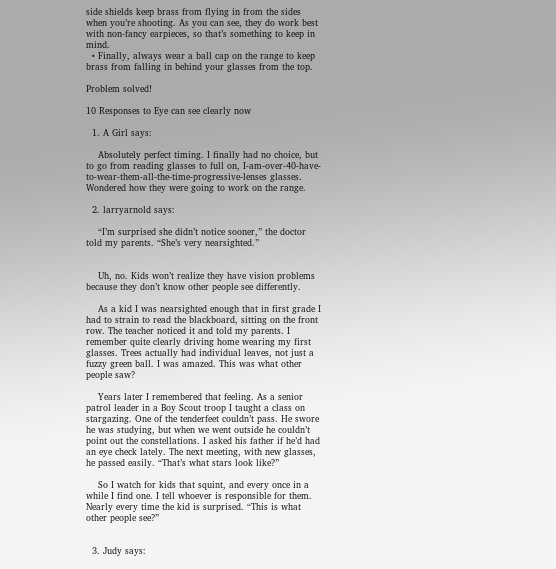side shields keep brass from flying in from the sides when you’re shooting. As you can see, they do work best with non-fancy earpieces, so that’s something to keep in mind.
  • Finally, always wear a ball cap on the range to keep brass from falling in behind your glasses from the top.

Problem solved!

10 Responses to Eye can see clearly now

  1. A Girl says:

    Absolutely perfect timing. I finally had no choice, but to go from reading glasses to full on, I-am-over-40-have-to-wear-them-all-the-time-progressive-lenses glasses. Wondered how they were going to work on the range.

  2. larryarnold says:

    “I’m surprised she didn’t notice sooner,” the doctor told my parents. “She’s very nearsighted.”


    Uh, no. Kids won’t realize they have vision problems because they don’t know other people see differently.

    As a kid I was nearsighted enough that in first grade I had to strain to read the blackboard, sitting on the front row. The teacher noticed it and told my parents. I remember quite clearly driving home wearing my first glasses. Trees actually had individual leaves, not just a fuzzy green ball. I was amazed. This was what other people saw?

    Years later I remembered that feeling. As a senior patrol leader in a Boy Scout troop I taught a class on stargazing. One of the tenderfeet couldn’t pass. He swore he was studying, but when we went outside he couldn’t point out the constellations. I asked his father if he’d had an eye check lately. The next meeting, with new glasses, he passed easily. “That’s what stars look like?”

    So I watch for kids that squint, and every once in a while I find one. I tell whoever is responsible for them. Nearly every time the kid is surprised. “This is what other people see?”


  3. Judy says: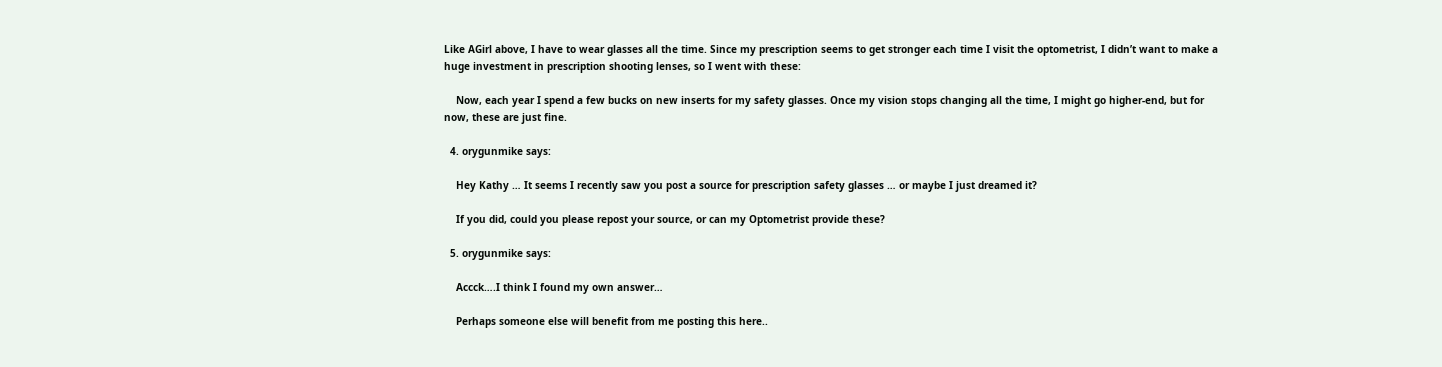Like AGirl above, I have to wear glasses all the time. Since my prescription seems to get stronger each time I visit the optometrist, I didn’t want to make a huge investment in prescription shooting lenses, so I went with these:

    Now, each year I spend a few bucks on new inserts for my safety glasses. Once my vision stops changing all the time, I might go higher-end, but for now, these are just fine.

  4. orygunmike says:

    Hey Kathy … It seems I recently saw you post a source for prescription safety glasses … or maybe I just dreamed it?

    If you did, could you please repost your source, or can my Optometrist provide these?

  5. orygunmike says:

    Accck….I think I found my own answer…

    Perhaps someone else will benefit from me posting this here..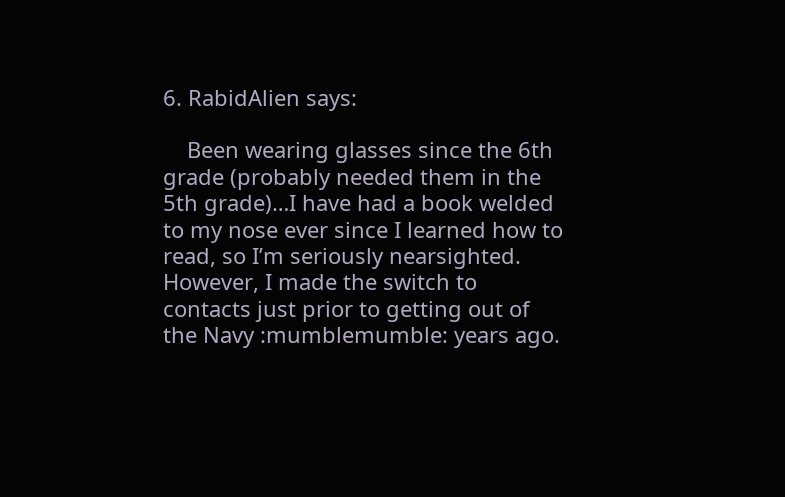6. RabidAlien says:

    Been wearing glasses since the 6th grade (probably needed them in the 5th grade)…I have had a book welded to my nose ever since I learned how to read, so I’m seriously nearsighted. However, I made the switch to contacts just prior to getting out of the Navy :mumblemumble: years ago.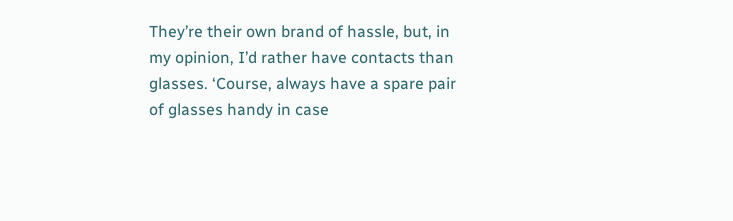They’re their own brand of hassle, but, in my opinion, I’d rather have contacts than glasses. ‘Course, always have a spare pair of glasses handy in case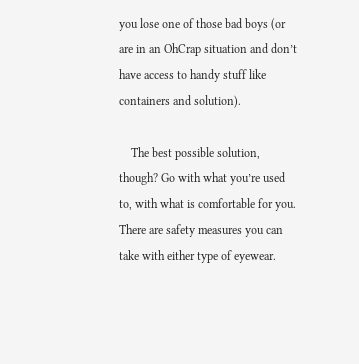you lose one of those bad boys (or are in an OhCrap situation and don’t have access to handy stuff like containers and solution).

    The best possible solution, though? Go with what you’re used to, with what is comfortable for you. There are safety measures you can take with either type of eyewear.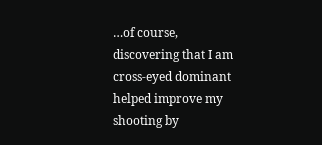…of course, discovering that I am cross-eyed dominant helped improve my shooting by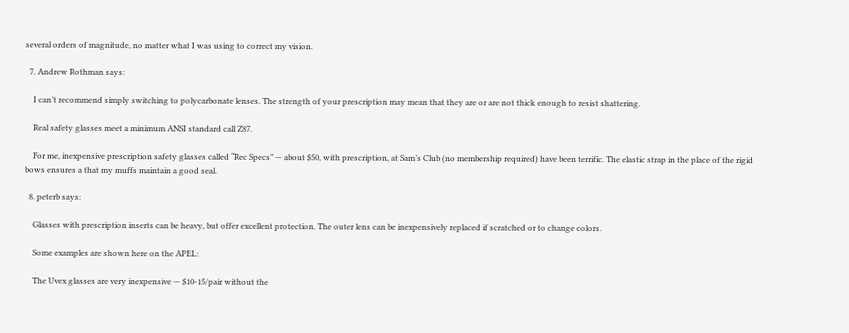several orders of magnitude, no matter what I was using to correct my vision.

  7. Andrew Rothman says:

    I can’t recommend simply switching to polycarbonate lenses. The strength of your prescription may mean that they are or are not thick enough to resist shattering.

    Real safety glasses meet a minimum ANSI standard call Z87.

    For me, inexpensive prescription safety glasses called “Rec Specs” — about $50, with prescription, at Sam’s Club (no membership required) have been terrific. The elastic strap in the place of the rigid bows ensures a that my muffs maintain a good seal.

  8. peterb says:

    Glasses with prescription inserts can be heavy, but offer excellent protection. The outer lens can be inexpensively replaced if scratched or to change colors.

    Some examples are shown here on the APEL:

    The Uvex glasses are very inexpensive — $10-15/pair without the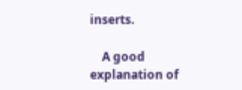inserts.

    A good explanation of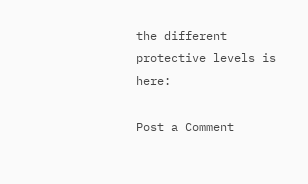the different protective levels is here:

Post a Comment